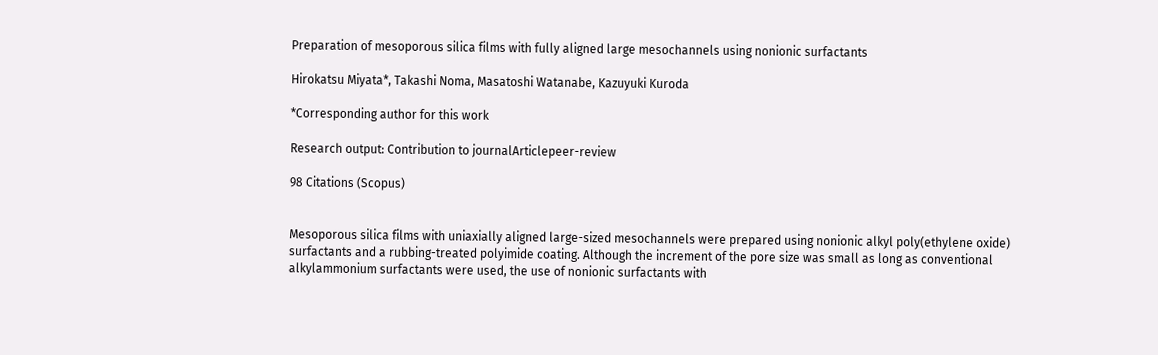Preparation of mesoporous silica films with fully aligned large mesochannels using nonionic surfactants

Hirokatsu Miyata*, Takashi Noma, Masatoshi Watanabe, Kazuyuki Kuroda

*Corresponding author for this work

Research output: Contribution to journalArticlepeer-review

98 Citations (Scopus)


Mesoporous silica films with uniaxially aligned large-sized mesochannels were prepared using nonionic alkyl poly(ethylene oxide) surfactants and a rubbing-treated polyimide coating. Although the increment of the pore size was small as long as conventional alkylammonium surfactants were used, the use of nonionic surfactants with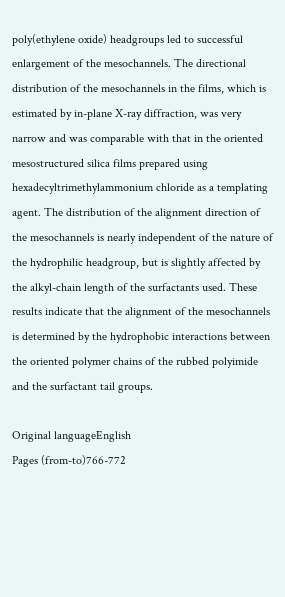poly(ethylene oxide) headgroups led to successful enlargement of the mesochannels. The directional distribution of the mesochannels in the films, which is estimated by in-plane X-ray diffraction, was very narrow and was comparable with that in the oriented mesostructured silica films prepared using hexadecyltrimethylammonium chloride as a templating agent. The distribution of the alignment direction of the mesochannels is nearly independent of the nature of the hydrophilic headgroup, but is slightly affected by the alkyl-chain length of the surfactants used. These results indicate that the alignment of the mesochannels is determined by the hydrophobic interactions between the oriented polymer chains of the rubbed polyimide and the surfactant tail groups.

Original languageEnglish
Pages (from-to)766-772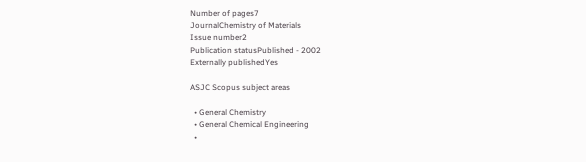Number of pages7
JournalChemistry of Materials
Issue number2
Publication statusPublished - 2002
Externally publishedYes

ASJC Scopus subject areas

  • General Chemistry
  • General Chemical Engineering
  •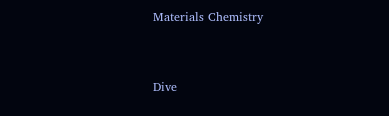Materials Chemistry


Dive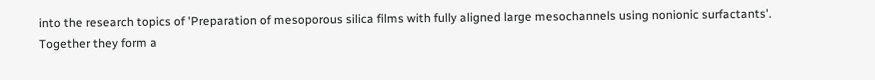into the research topics of 'Preparation of mesoporous silica films with fully aligned large mesochannels using nonionic surfactants'. Together they form a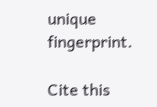unique fingerprint.

Cite this